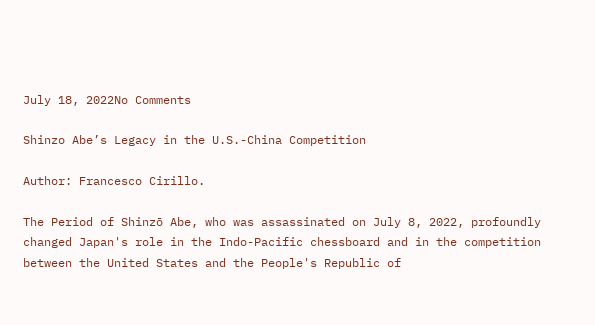July 18, 2022No Comments

Shinzo Abe’s Legacy in the U.S.-China Competition

Author: Francesco Cirillo.

The Period of Shinzō Abe, who was assassinated on July 8, 2022, profoundly changed Japan's role in the Indo-Pacific chessboard and in the competition between the United States and the People's Republic of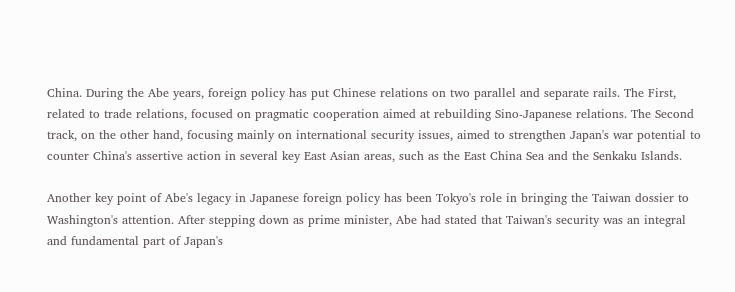China. During the Abe years, foreign policy has put Chinese relations on two parallel and separate rails. The First, related to trade relations, focused on pragmatic cooperation aimed at rebuilding Sino-Japanese relations. The Second track, on the other hand, focusing mainly on international security issues, aimed to strengthen Japan's war potential to counter China's assertive action in several key East Asian areas, such as the East China Sea and the Senkaku Islands.

Another key point of Abe's legacy in Japanese foreign policy has been Tokyo's role in bringing the Taiwan dossier to Washington's attention. After stepping down as prime minister, Abe had stated that Taiwan's security was an integral and fundamental part of Japan's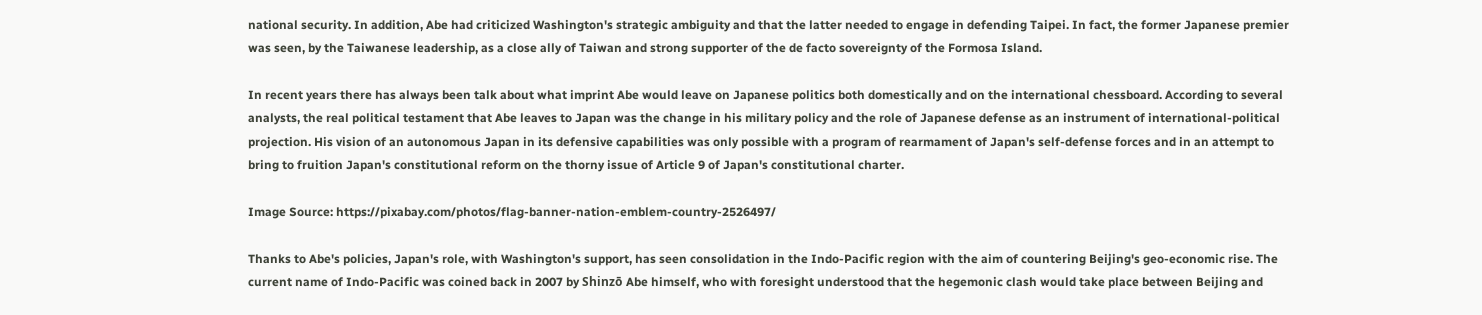national security. In addition, Abe had criticized Washington's strategic ambiguity and that the latter needed to engage in defending Taipei. In fact, the former Japanese premier was seen, by the Taiwanese leadership, as a close ally of Taiwan and strong supporter of the de facto sovereignty of the Formosa Island.

In recent years there has always been talk about what imprint Abe would leave on Japanese politics both domestically and on the international chessboard. According to several analysts, the real political testament that Abe leaves to Japan was the change in his military policy and the role of Japanese defense as an instrument of international-political projection. His vision of an autonomous Japan in its defensive capabilities was only possible with a program of rearmament of Japan's self-defense forces and in an attempt to bring to fruition Japan's constitutional reform on the thorny issue of Article 9 of Japan's constitutional charter.

Image Source: https://pixabay.com/photos/flag-banner-nation-emblem-country-2526497/

Thanks to Abe's policies, Japan's role, with Washington's support, has seen consolidation in the Indo-Pacific region with the aim of countering Beijing's geo-economic rise. The current name of Indo-Pacific was coined back in 2007 by Shinzō Abe himself, who with foresight understood that the hegemonic clash would take place between Beijing and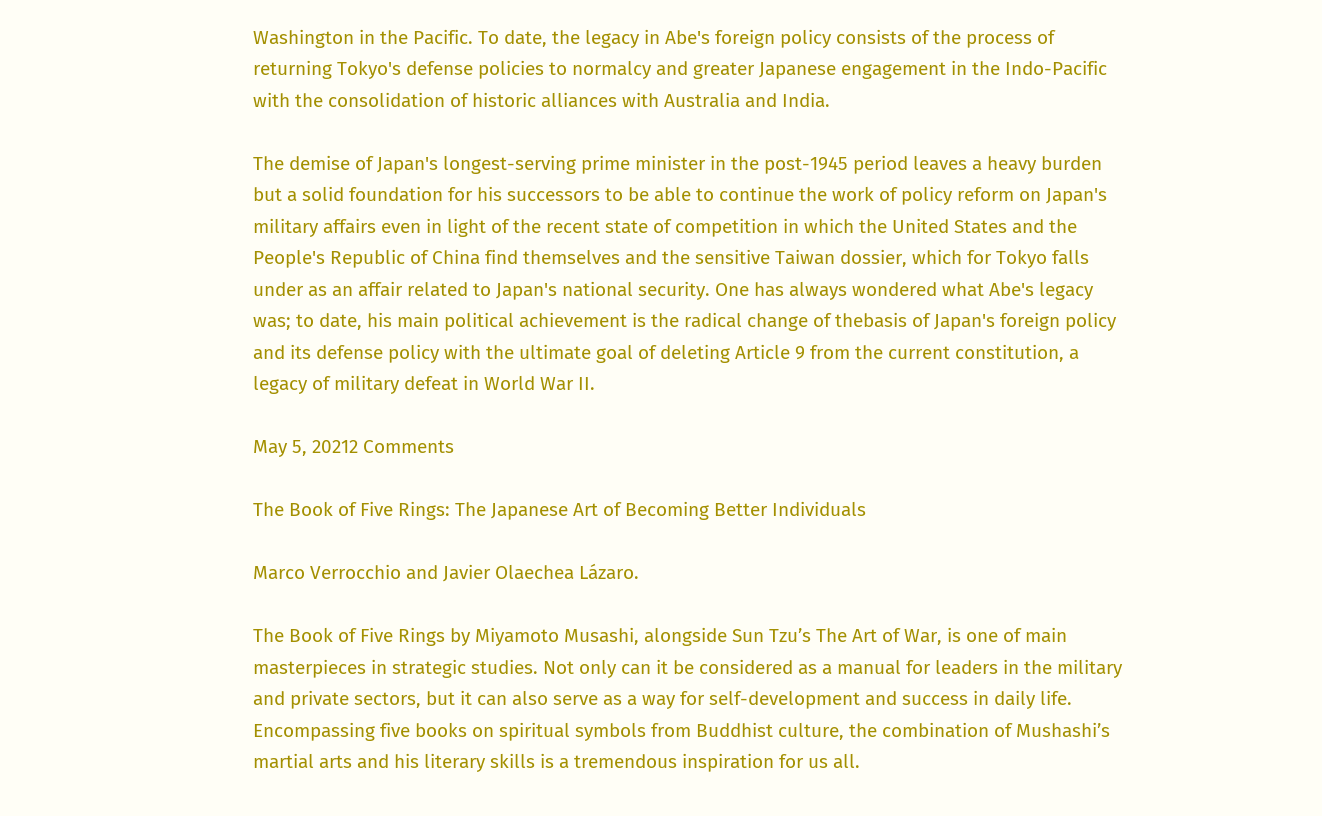Washington in the Pacific. To date, the legacy in Abe's foreign policy consists of the process of returning Tokyo's defense policies to normalcy and greater Japanese engagement in the Indo-Pacific with the consolidation of historic alliances with Australia and India.

The demise of Japan's longest-serving prime minister in the post-1945 period leaves a heavy burden but a solid foundation for his successors to be able to continue the work of policy reform on Japan's military affairs even in light of the recent state of competition in which the United States and the People's Republic of China find themselves and the sensitive Taiwan dossier, which for Tokyo falls under as an affair related to Japan's national security. One has always wondered what Abe's legacy was; to date, his main political achievement is the radical change of thebasis of Japan's foreign policy and its defense policy with the ultimate goal of deleting Article 9 from the current constitution, a legacy of military defeat in World War II.

May 5, 20212 Comments

The Book of Five Rings: The Japanese Art of Becoming Better Individuals

Marco Verrocchio and Javier Olaechea Lázaro.

The Book of Five Rings by Miyamoto Musashi, alongside Sun Tzu’s The Art of War, is one of main masterpieces in strategic studies. Not only can it be considered as a manual for leaders in the military and private sectors, but it can also serve as a way for self-development and success in daily life. Encompassing five books on spiritual symbols from Buddhist culture, the combination of Mushashi’s martial arts and his literary skills is a tremendous inspiration for us all.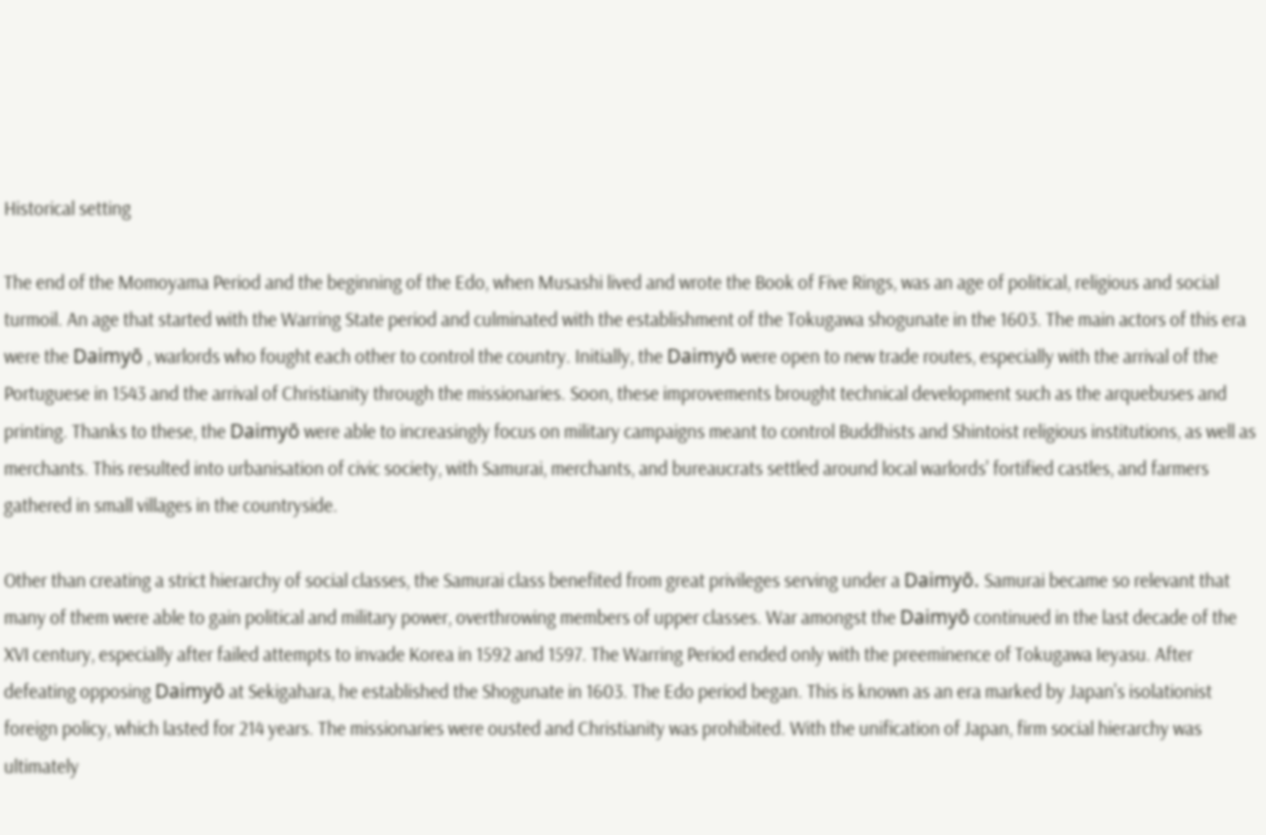Historical setting

The end of the Momoyama Period and the beginning of the Edo, when Musashi lived and wrote the Book of Five Rings, was an age of political, religious and social turmoil. An age that started with the Warring State period and culminated with the establishment of the Tokugawa shogunate in the 1603. The main actors of this era were the Daimyō , warlords who fought each other to control the country. Initially, the Daimyō were open to new trade routes, especially with the arrival of the Portuguese in 1543 and the arrival of Christianity through the missionaries. Soon, these improvements brought technical development such as the arquebuses and printing. Thanks to these, the Daimyō were able to increasingly focus on military campaigns meant to control Buddhists and Shintoist religious institutions, as well as merchants. This resulted into urbanisation of civic society, with Samurai, merchants, and bureaucrats settled around local warlords' fortified castles, and farmers gathered in small villages in the countryside.

Other than creating a strict hierarchy of social classes, the Samurai class benefited from great privileges serving under a Daimyō. Samurai became so relevant that many of them were able to gain political and military power, overthrowing members of upper classes. War amongst the Daimyō continued in the last decade of the XVI century, especially after failed attempts to invade Korea in 1592 and 1597. The Warring Period ended only with the preeminence of Tokugawa Ieyasu. After defeating opposing Daimyō at Sekigahara, he established the Shogunate in 1603. The Edo period began. This is known as an era marked by Japan's isolationist foreign policy, which lasted for 214 years. The missionaries were ousted and Christianity was prohibited. With the unification of Japan, firm social hierarchy was ultimately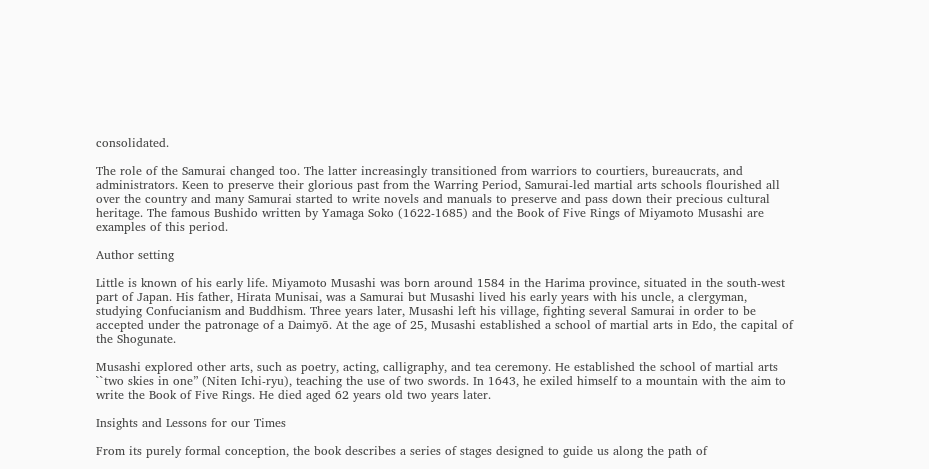consolidated.

The role of the Samurai changed too. The latter increasingly transitioned from warriors to courtiers, bureaucrats, and administrators. Keen to preserve their glorious past from the Warring Period, Samurai-led martial arts schools flourished all over the country and many Samurai started to write novels and manuals to preserve and pass down their precious cultural heritage. The famous Bushido written by Yamaga Soko (1622-1685) and the Book of Five Rings of Miyamoto Musashi are examples of this period.

Author setting

Little is known of his early life. Miyamoto Musashi was born around 1584 in the Harima province, situated in the south-west part of Japan. His father, Hirata Munisai, was a Samurai but Musashi lived his early years with his uncle, a clergyman, studying Confucianism and Buddhism. Three years later, Musashi left his village, fighting several Samurai in order to be accepted under the patronage of a Daimyō. At the age of 25, Musashi established a school of martial arts in Edo, the capital of the Shogunate.

Musashi explored other arts, such as poetry, acting, calligraphy, and tea ceremony. He established the school of martial arts ``two skies in one” (Niten Ichi-ryu), teaching the use of two swords. In 1643, he exiled himself to a mountain with the aim to write the Book of Five Rings. He died aged 62 years old two years later.

Insights and Lessons for our Times

From its purely formal conception, the book describes a series of stages designed to guide us along the path of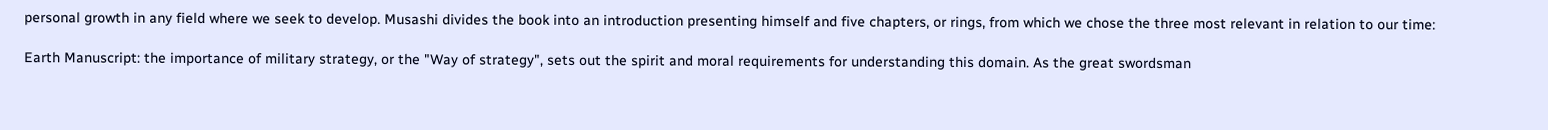personal growth in any field where we seek to develop. Musashi divides the book into an introduction presenting himself and five chapters, or rings, from which we chose the three most relevant in relation to our time:

Earth Manuscript: the importance of military strategy, or the "Way of strategy", sets out the spirit and moral requirements for understanding this domain. As the great swordsman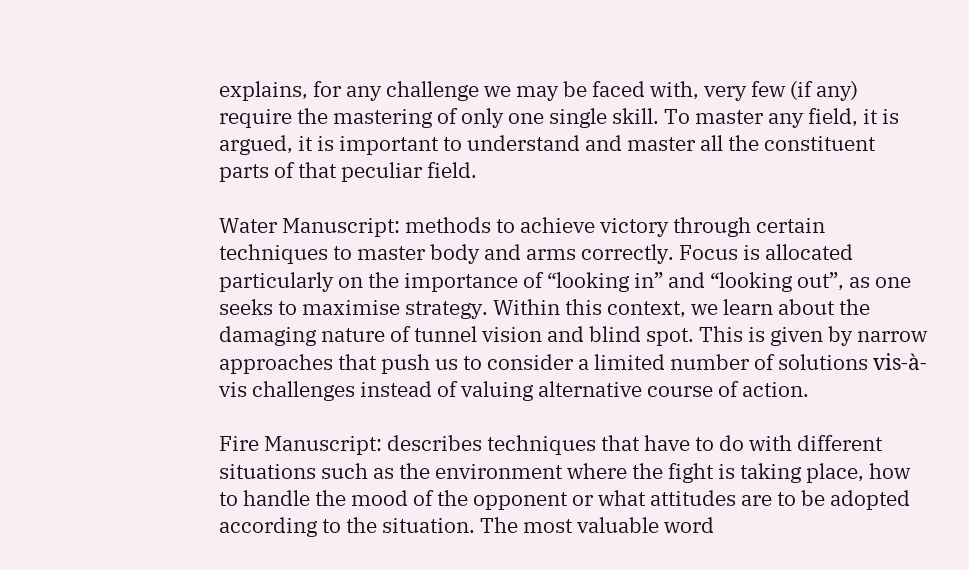explains, for any challenge we may be faced with, very few (if any) require the mastering of only one single skill. To master any field, it is argued, it is important to understand and master all the constituent parts of that peculiar field.

Water Manuscript: methods to achieve victory through certain techniques to master body and arms correctly. Focus is allocated particularly on the importance of “looking in” and “looking out”, as one seeks to maximise strategy. Within this context, we learn about the damaging nature of tunnel vision and blind spot. This is given by narrow approaches that push us to consider a limited number of solutions vis-à-vis challenges instead of valuing alternative course of action.

Fire Manuscript: describes techniques that have to do with different situations such as the environment where the fight is taking place, how to handle the mood of the opponent or what attitudes are to be adopted according to the situation. The most valuable word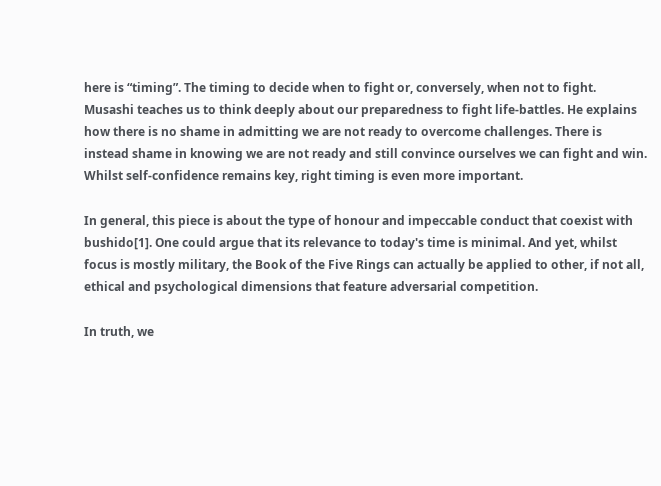here is “timing”. The timing to decide when to fight or, conversely, when not to fight. Musashi teaches us to think deeply about our preparedness to fight life-battles. He explains how there is no shame in admitting we are not ready to overcome challenges. There is instead shame in knowing we are not ready and still convince ourselves we can fight and win. Whilst self-confidence remains key, right timing is even more important.

In general, this piece is about the type of honour and impeccable conduct that coexist with bushido[1]. One could argue that its relevance to today's time is minimal. And yet, whilst focus is mostly military, the Book of the Five Rings can actually be applied to other, if not all, ethical and psychological dimensions that feature adversarial competition.

In truth, we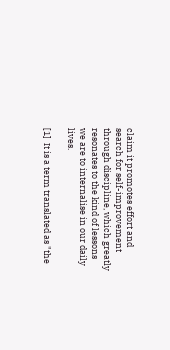claim it promotes effort and search for self-improvement through discipline, which greatly resonates to the kind of lessons we are to internalise in our daily lives.

[1]  It is a term translated as "the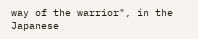way of the warrior", in the Japanese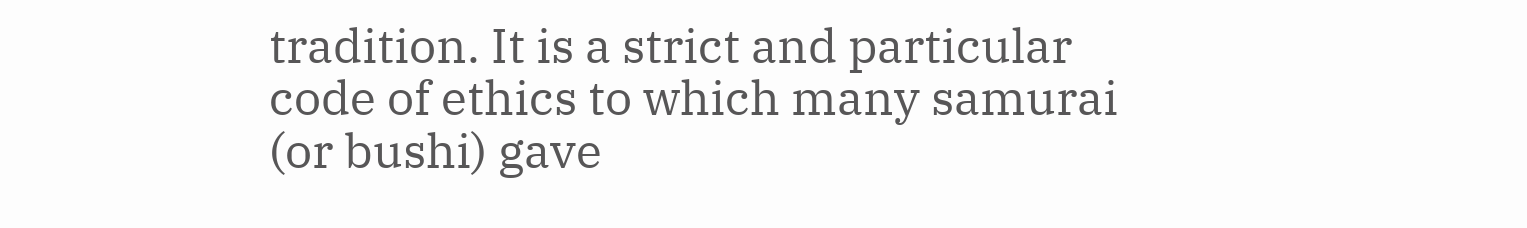tradition. It is a strict and particular code of ethics to which many samurai (or bushi) gave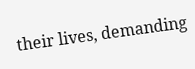their lives, demanding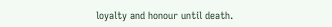loyalty and honour until death.